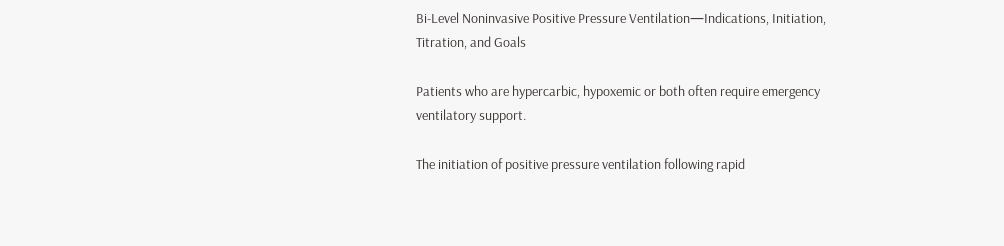Bi-Level Noninvasive Positive Pressure Ventilation—Indications, Initiation, Titration, and Goals

Patients who are hypercarbic, hypoxemic or both often require emergency ventilatory support.

The initiation of positive pressure ventilation following rapid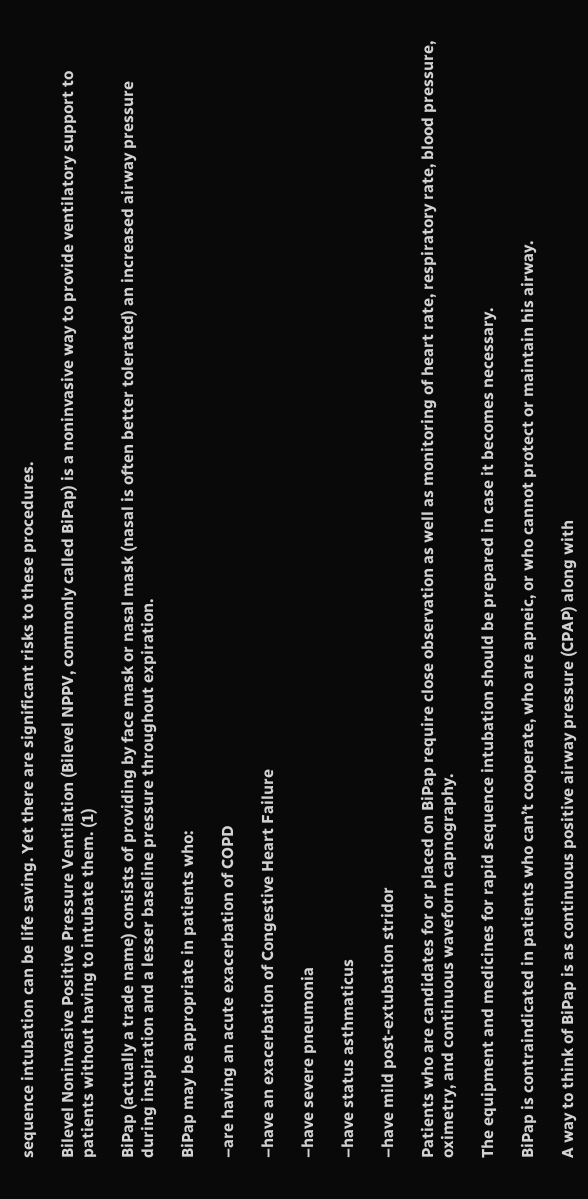sequence intubation can be life saving. Yet there are significant risks to these procedures.

Bilevel Noninvasive Positive Pressure Ventilation (Bilevel NPPV, commonly called BiPap) is a noninvasive way to provide ventilatory support to patients without having to intubate them. (1)

BiPap (actually a trade name) consists of providing by face mask or nasal mask (nasal is often better tolerated) an increased airway pressure during inspiration and a lesser baseline pressure throughout expiration.

BiPap may be appropriate in patients who:

–are having an acute exacerbation of COPD

–have an exacerbation of Congestive Heart Failure

–have severe pneumonia

–have status asthmaticus

–have mild post-extubation stridor

Patients who are candidates for or placed on BiPap require close observation as well as monitoring of heart rate, respiratory rate, blood pressure, oximetry, and continuous waveform capnography.

The equipment and medicines for rapid sequence intubation should be prepared in case it becomes necessary.

BiPap is contraindicated in patients who can’t cooperate, who are apneic, or who cannot protect or maintain his airway.

A way to think of BiPap is as continuous positive airway pressure (CPAP) along with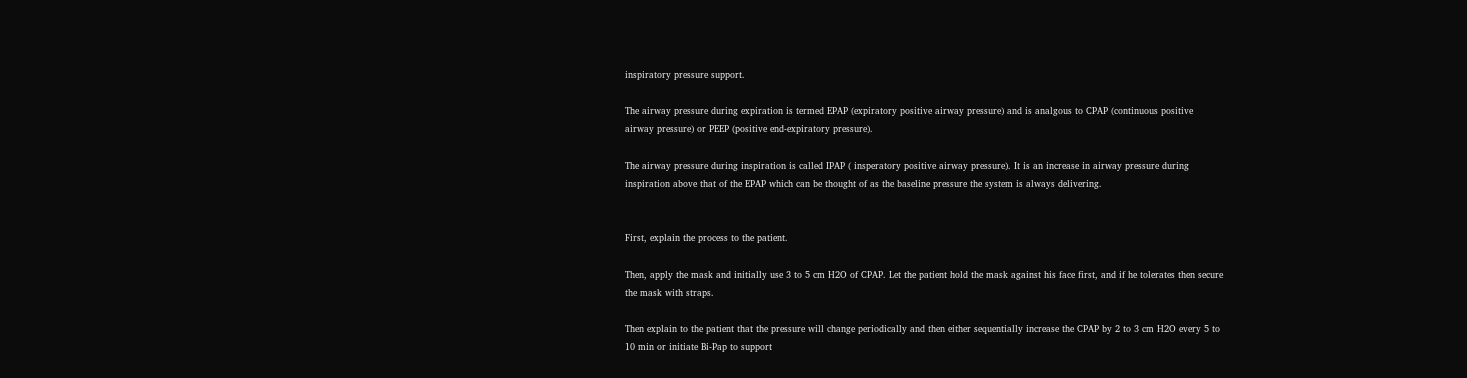inspiratory pressure support.

The airway pressure during expiration is termed EPAP (expiratory positive airway pressure) and is analgous to CPAP (continuous positive airway pressure) or PEEP (positive end-expiratory pressure).

The airway pressure during inspiration is called IPAP ( insperatory positive airway pressure). It is an increase in airway pressure during inspiration above that of the EPAP which can be thought of as the baseline pressure the system is always delivering.


First, explain the process to the patient.

Then, apply the mask and initially use 3 to 5 cm H2O of CPAP. Let the patient hold the mask against his face first, and if he tolerates then secure the mask with straps.

Then explain to the patient that the pressure will change periodically and then either sequentially increase the CPAP by 2 to 3 cm H2O every 5 to 10 min or initiate Bi-Pap to support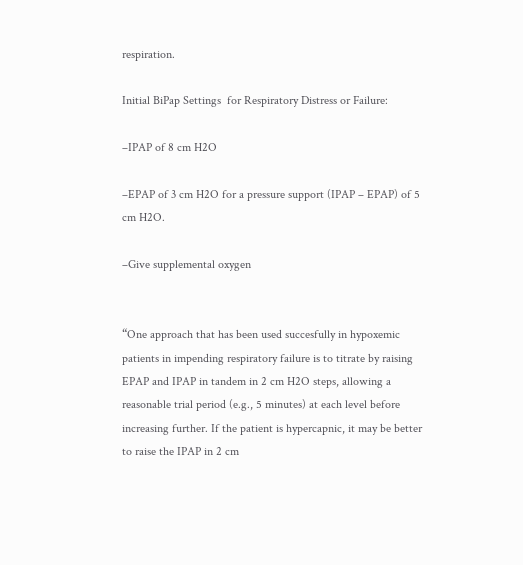respiration.

Initial BiPap Settings  for Respiratory Distress or Failure:

–IPAP of 8 cm H2O

–EPAP of 3 cm H2O for a pressure support (IPAP – EPAP) of 5 cm H2O.

–Give supplemental oxygen


“One approach that has been used succesfully in hypoxemic patients in impending respiratory failure is to titrate by raising EPAP and IPAP in tandem in 2 cm H2O steps, allowing a reasonable trial period (e.g., 5 minutes) at each level before increasing further. If the patient is hypercapnic, it may be better to raise the IPAP in 2 cm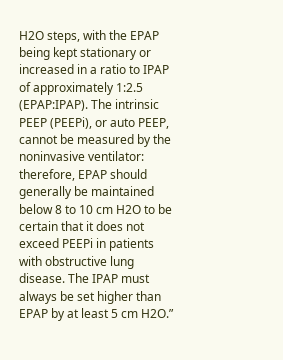H2O steps, with the EPAP being kept stationary or increased in a ratio to IPAP of approximately 1:2.5 (EPAP:IPAP). The intrinsic PEEP (PEEPi), or auto PEEP, cannot be measured by the noninvasive ventilator: therefore, EPAP should generally be maintained below 8 to 10 cm H2O to be certain that it does not exceed PEEPi in patients with obstructive lung disease. The IPAP must always be set higher than EPAP by at least 5 cm H2O.”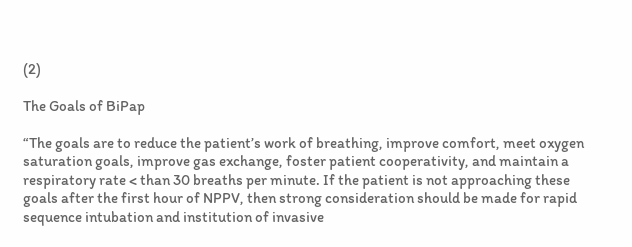(2)

The Goals of BiPap

“The goals are to reduce the patient’s work of breathing, improve comfort, meet oxygen saturation goals, improve gas exchange, foster patient cooperativity, and maintain a respiratory rate < than 30 breaths per minute. If the patient is not approaching these goals after the first hour of NPPV, then strong consideration should be made for rapid sequence intubation and institution of invasive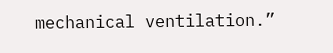mechanical ventilation.”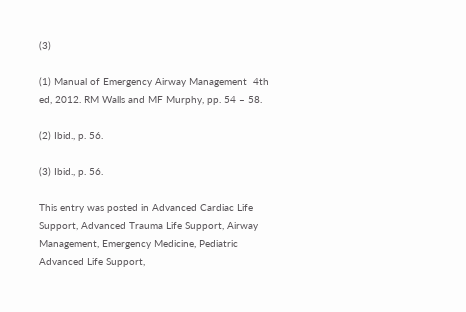(3)

(1) Manual of Emergency Airway Management  4th ed, 2012. RM Walls and MF Murphy, pp. 54 – 58.

(2) Ibid., p. 56.

(3) Ibid., p. 56.

This entry was posted in Advanced Cardiac Life Support, Advanced Trauma Life Support, Airway Management, Emergency Medicine, Pediatric Advanced Life Support,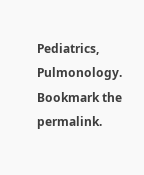Pediatrics, Pulmonology. Bookmark the permalink.